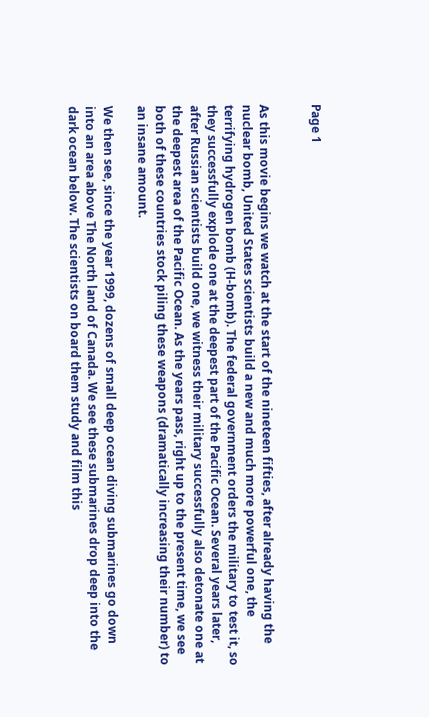Page 1


As this movie begins we watch at the start of the nineteen fifties, after already having the nuclear bomb, United States scientists build a new and much more powerful one, the terrifying hydrogen bomb (H-bomb). The federal government orders the military to test it, so they successfully explode one at the deepest part of the Pacific Ocean. Several years later, after Russian scientists build one, we witness their military successfully also detonate one at the deepest area of the Pacific Ocean. As the years pass, right up to the present time, we see both of these countries stock piling these weapons (dramatically increasing their number) to an insane amount.

We then see, since the year 1999, dozens of small deep ocean diving submarines go down into an area above The North land of Canada. We see these submarines drop deep into the dark ocean below. The scientists on board them study and film this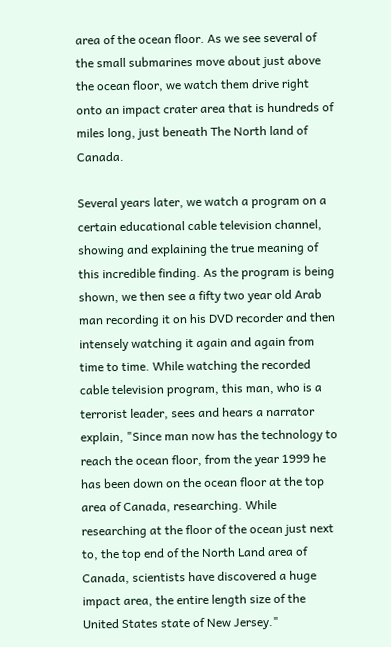area of the ocean floor. As we see several of the small submarines move about just above the ocean floor, we watch them drive right onto an impact crater area that is hundreds of miles long, just beneath The North land of Canada.

Several years later, we watch a program on a certain educational cable television channel, showing and explaining the true meaning of this incredible finding. As the program is being shown, we then see a fifty two year old Arab man recording it on his DVD recorder and then intensely watching it again and again from time to time. While watching the recorded cable television program, this man, who is a terrorist leader, sees and hears a narrator explain, "Since man now has the technology to reach the ocean floor, from the year 1999 he has been down on the ocean floor at the top area of Canada, researching. While researching at the floor of the ocean just next to, the top end of the North Land area of Canada, scientists have discovered a huge impact area, the entire length size of the United States state of New Jersey."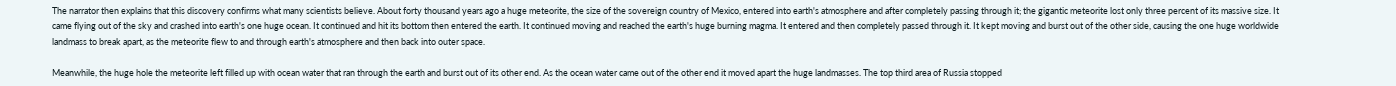The narrator then explains that this discovery confirms what many scientists believe. About forty thousand years ago a huge meteorite, the size of the sovereign country of Mexico, entered into earth's atmosphere and after completely passing through it; the gigantic meteorite lost only three percent of its massive size. It came flying out of the sky and crashed into earth's one huge ocean. It continued and hit its bottom then entered the earth. It continued moving and reached the earth's huge burning magma. It entered and then completely passed through it. It kept moving and burst out of the other side, causing the one huge worldwide landmass to break apart, as the meteorite flew to and through earth's atmosphere and then back into outer space.

Meanwhile, the huge hole the meteorite left filled up with ocean water that ran through the earth and burst out of its other end. As the ocean water came out of the other end it moved apart the huge landmasses. The top third area of Russia stopped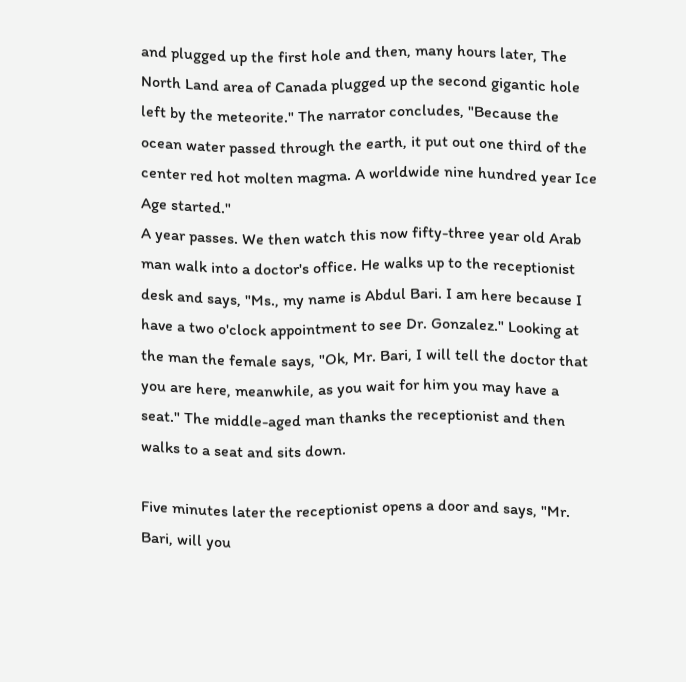and plugged up the first hole and then, many hours later, The North Land area of Canada plugged up the second gigantic hole left by the meteorite." The narrator concludes, "Because the ocean water passed through the earth, it put out one third of the center red hot molten magma. A worldwide nine hundred year Ice Age started."
A year passes. We then watch this now fifty-three year old Arab man walk into a doctor's office. He walks up to the receptionist desk and says, "Ms., my name is Abdul Bari. I am here because I have a two o'clock appointment to see Dr. Gonzalez." Looking at the man the female says, "Ok, Mr. Bari, I will tell the doctor that you are here, meanwhile, as you wait for him you may have a seat." The middle-aged man thanks the receptionist and then walks to a seat and sits down.

Five minutes later the receptionist opens a door and says, "Mr. Bari, will you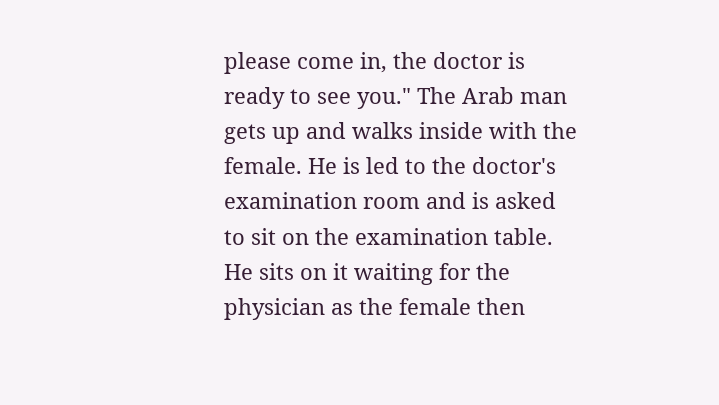please come in, the doctor is ready to see you." The Arab man gets up and walks inside with the female. He is led to the doctor's examination room and is asked to sit on the examination table. He sits on it waiting for the physician as the female then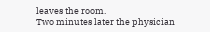leaves the room.
Two minutes later the physician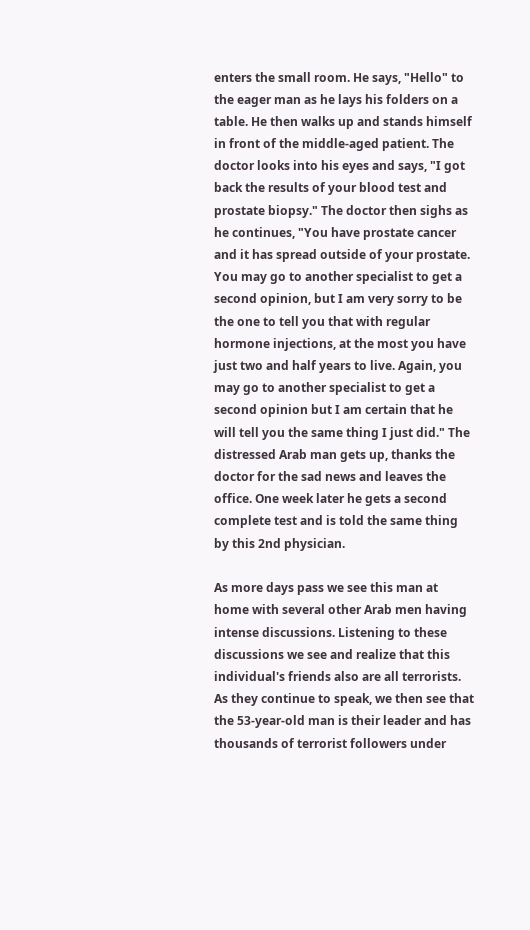enters the small room. He says, "Hello" to the eager man as he lays his folders on a table. He then walks up and stands himself in front of the middle-aged patient. The doctor looks into his eyes and says, "I got back the results of your blood test and prostate biopsy." The doctor then sighs as he continues, "You have prostate cancer and it has spread outside of your prostate. You may go to another specialist to get a second opinion, but I am very sorry to be the one to tell you that with regular hormone injections, at the most you have just two and half years to live. Again, you may go to another specialist to get a second opinion but I am certain that he will tell you the same thing I just did." The distressed Arab man gets up, thanks the doctor for the sad news and leaves the office. One week later he gets a second complete test and is told the same thing by this 2nd physician.

As more days pass we see this man at home with several other Arab men having intense discussions. Listening to these discussions we see and realize that this individual's friends also are all terrorists. As they continue to speak, we then see that the 53-year-old man is their leader and has thousands of terrorist followers under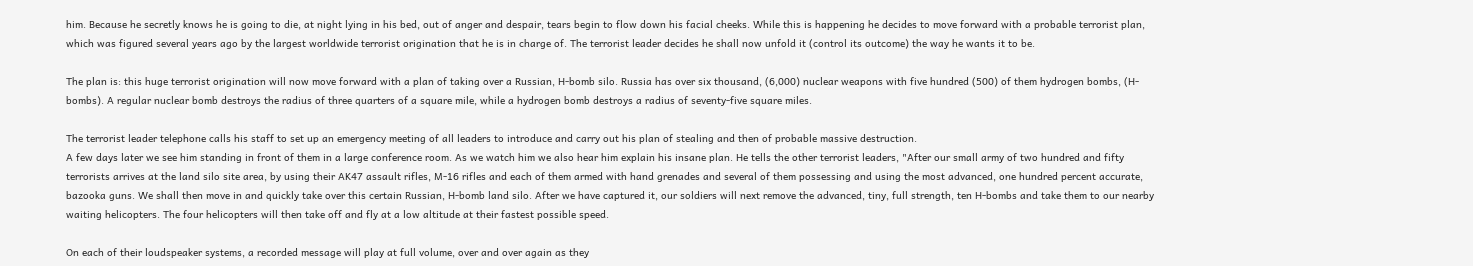him. Because he secretly knows he is going to die, at night lying in his bed, out of anger and despair, tears begin to flow down his facial cheeks. While this is happening he decides to move forward with a probable terrorist plan, which was figured several years ago by the largest worldwide terrorist origination that he is in charge of. The terrorist leader decides he shall now unfold it (control its outcome) the way he wants it to be.

The plan is: this huge terrorist origination will now move forward with a plan of taking over a Russian, H-bomb silo. Russia has over six thousand, (6,000) nuclear weapons with five hundred (500) of them hydrogen bombs, (H-bombs). A regular nuclear bomb destroys the radius of three quarters of a square mile, while a hydrogen bomb destroys a radius of seventy-five square miles.

The terrorist leader telephone calls his staff to set up an emergency meeting of all leaders to introduce and carry out his plan of stealing and then of probable massive destruction.
A few days later we see him standing in front of them in a large conference room. As we watch him we also hear him explain his insane plan. He tells the other terrorist leaders, "After our small army of two hundred and fifty terrorists arrives at the land silo site area, by using their AK47 assault rifles, M-16 rifles and each of them armed with hand grenades and several of them possessing and using the most advanced, one hundred percent accurate, bazooka guns. We shall then move in and quickly take over this certain Russian, H-bomb land silo. After we have captured it, our soldiers will next remove the advanced, tiny, full strength, ten H-bombs and take them to our nearby waiting helicopters. The four helicopters will then take off and fly at a low altitude at their fastest possible speed.

On each of their loudspeaker systems, a recorded message will play at full volume, over and over again as they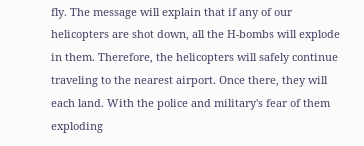fly. The message will explain that if any of our helicopters are shot down, all the H-bombs will explode in them. Therefore, the helicopters will safely continue traveling to the nearest airport. Once there, they will each land. With the police and military's fear of them exploding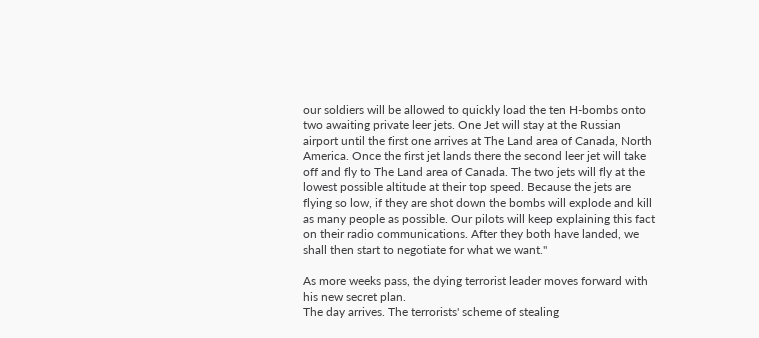our soldiers will be allowed to quickly load the ten H-bombs onto two awaiting private leer jets. One Jet will stay at the Russian airport until the first one arrives at The Land area of Canada, North America. Once the first jet lands there the second leer jet will take off and fly to The Land area of Canada. The two jets will fly at the lowest possible altitude at their top speed. Because the jets are flying so low, if they are shot down the bombs will explode and kill as many people as possible. Our pilots will keep explaining this fact on their radio communications. After they both have landed, we shall then start to negotiate for what we want."

As more weeks pass, the dying terrorist leader moves forward with his new secret plan.
The day arrives. The terrorists' scheme of stealing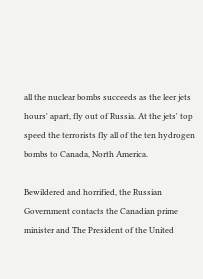all the nuclear bombs succeeds as the leer jets hours' apart, fly out of Russia. At the jets' top speed the terrorists fly all of the ten hydrogen bombs to Canada, North America.

Bewildered and horrified, the Russian Government contacts the Canadian prime minister and The President of the United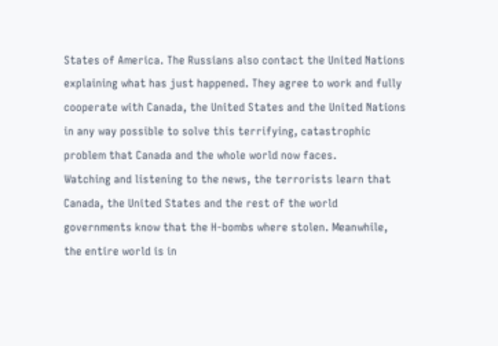States of America. The Russians also contact the United Nations explaining what has just happened. They agree to work and fully cooperate with Canada, the United States and the United Nations in any way possible to solve this terrifying, catastrophic problem that Canada and the whole world now faces.
Watching and listening to the news, the terrorists learn that Canada, the United States and the rest of the world governments know that the H-bombs where stolen. Meanwhile, the entire world is in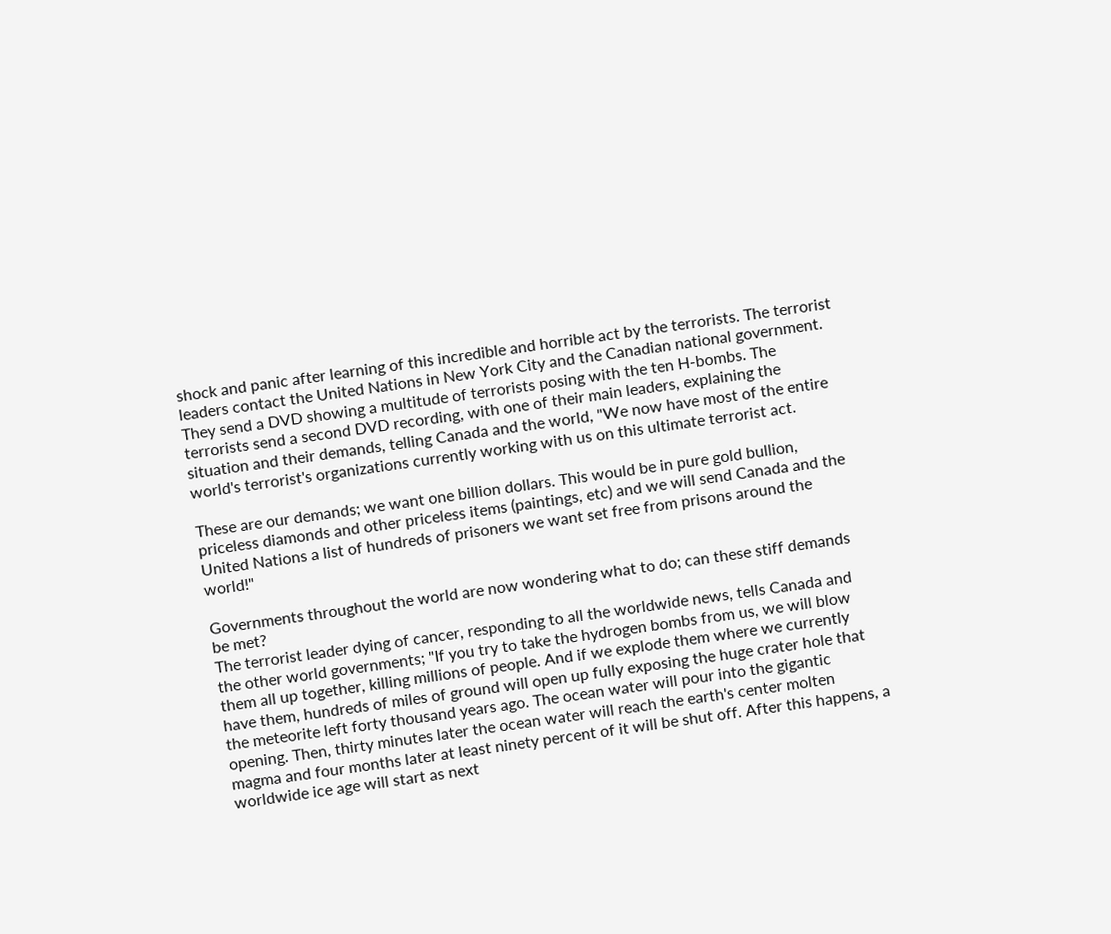shock and panic after learning of this incredible and horrible act by the terrorists. The terrorist leaders contact the United Nations in New York City and the Canadian national government. They send a DVD showing a multitude of terrorists posing with the ten H-bombs. The terrorists send a second DVD recording, with one of their main leaders, explaining the situation and their demands, telling Canada and the world, "We now have most of the entire world's terrorist's organizations currently working with us on this ultimate terrorist act.

These are our demands; we want one billion dollars. This would be in pure gold bullion, priceless diamonds and other priceless items (paintings, etc) and we will send Canada and the United Nations a list of hundreds of prisoners we want set free from prisons around the world!"

Governments throughout the world are now wondering what to do; can these stiff demands be met?
The terrorist leader dying of cancer, responding to all the worldwide news, tells Canada and the other world governments; "If you try to take the hydrogen bombs from us, we will blow them all up together, killing millions of people. And if we explode them where we currently have them, hundreds of miles of ground will open up fully exposing the huge crater hole that the meteorite left forty thousand years ago. The ocean water will pour into the gigantic opening. Then, thirty minutes later the ocean water will reach the earth's center molten magma and four months later at least ninety percent of it will be shut off. After this happens, a worldwide ice age will start as next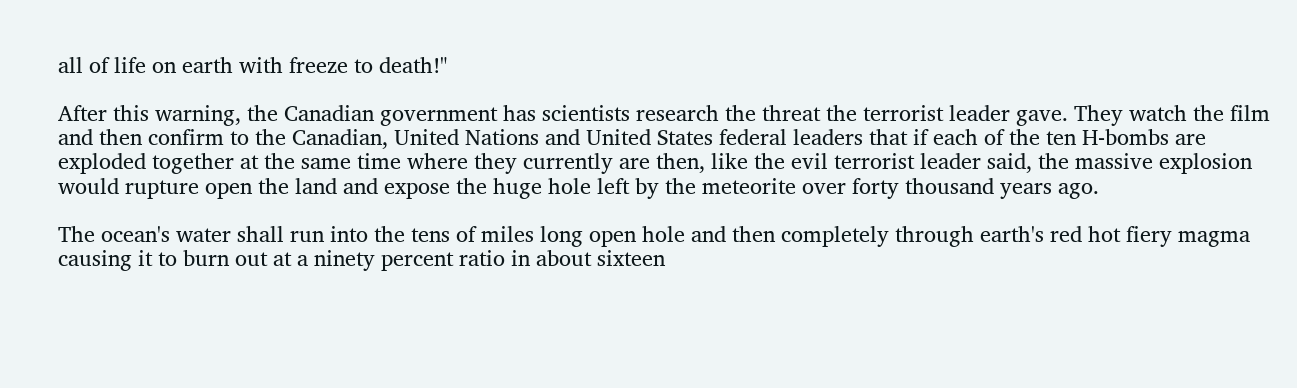all of life on earth with freeze to death!"

After this warning, the Canadian government has scientists research the threat the terrorist leader gave. They watch the film and then confirm to the Canadian, United Nations and United States federal leaders that if each of the ten H-bombs are exploded together at the same time where they currently are then, like the evil terrorist leader said, the massive explosion would rupture open the land and expose the huge hole left by the meteorite over forty thousand years ago.

The ocean's water shall run into the tens of miles long open hole and then completely through earth's red hot fiery magma causing it to burn out at a ninety percent ratio in about sixteen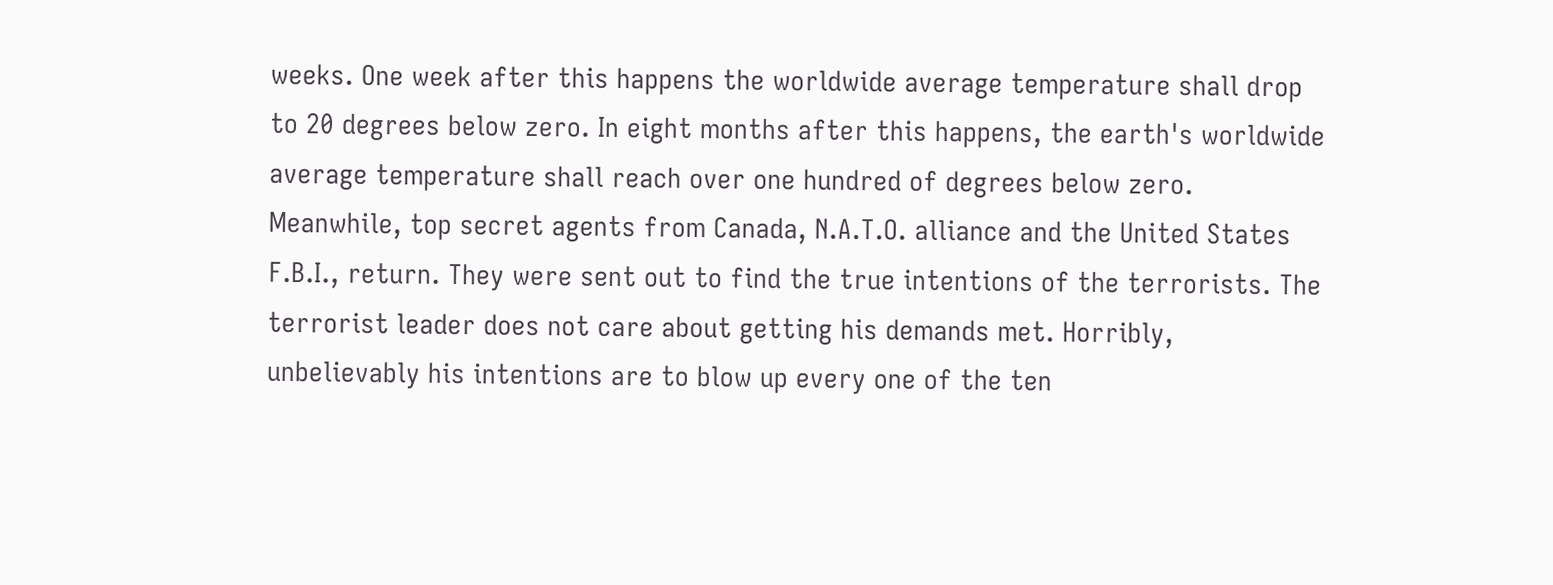weeks. One week after this happens the worldwide average temperature shall drop to 20 degrees below zero. In eight months after this happens, the earth's worldwide average temperature shall reach over one hundred of degrees below zero.
Meanwhile, top secret agents from Canada, N.A.T.O. alliance and the United States F.B.I., return. They were sent out to find the true intentions of the terrorists. The terrorist leader does not care about getting his demands met. Horribly, unbelievably his intentions are to blow up every one of the ten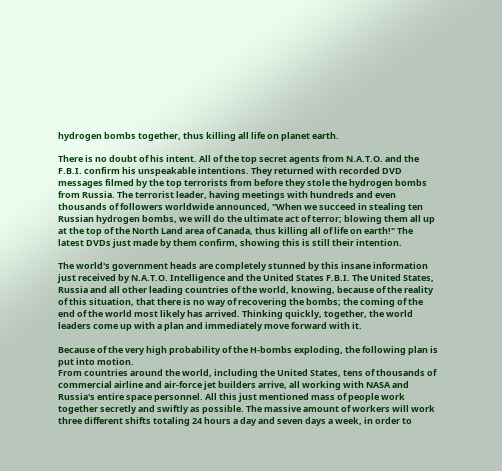hydrogen bombs together, thus killing all life on planet earth.

There is no doubt of his intent. All of the top secret agents from N.A.T.O. and the F.B.I. confirm his unspeakable intentions. They returned with recorded DVD messages filmed by the top terrorists from before they stole the hydrogen bombs from Russia. The terrorist leader, having meetings with hundreds and even thousands of followers worldwide announced, "When we succeed in stealing ten Russian hydrogen bombs, we will do the ultimate act of terror; blowing them all up at the top of the North Land area of Canada, thus killing all of life on earth!" The latest DVDs just made by them confirm, showing this is still their intention.

The world's government heads are completely stunned by this insane information just received by N.A.T.O. Intelligence and the United States F.B.I. The United States, Russia and all other leading countries of the world, knowing, because of the reality of this situation, that there is no way of recovering the bombs; the coming of the end of the world most likely has arrived. Thinking quickly, together, the world leaders come up with a plan and immediately move forward with it.

Because of the very high probability of the H-bombs exploding, the following plan is put into motion.
From countries around the world, including the United States, tens of thousands of commercial airline and air-force jet builders arrive, all working with NASA and Russia's entire space personnel. All this just mentioned mass of people work together secretly and swiftly as possible. The massive amount of workers will work three different shifts totaling 24 hours a day and seven days a week, in order to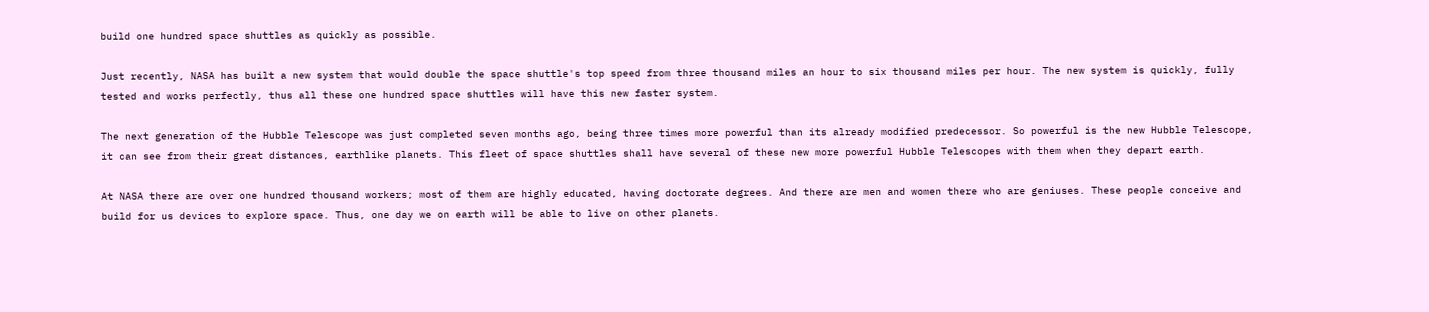build one hundred space shuttles as quickly as possible.

Just recently, NASA has built a new system that would double the space shuttle's top speed from three thousand miles an hour to six thousand miles per hour. The new system is quickly, fully tested and works perfectly, thus all these one hundred space shuttles will have this new faster system.

The next generation of the Hubble Telescope was just completed seven months ago, being three times more powerful than its already modified predecessor. So powerful is the new Hubble Telescope, it can see from their great distances, earthlike planets. This fleet of space shuttles shall have several of these new more powerful Hubble Telescopes with them when they depart earth.

At NASA there are over one hundred thousand workers; most of them are highly educated, having doctorate degrees. And there are men and women there who are geniuses. These people conceive and build for us devices to explore space. Thus, one day we on earth will be able to live on other planets.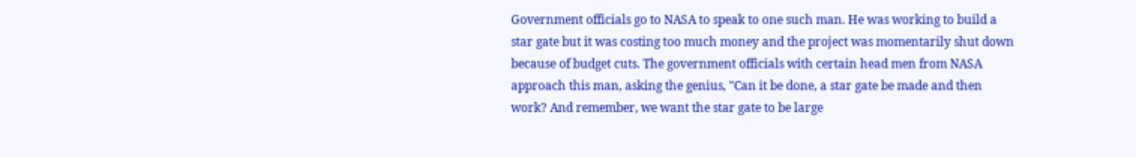Government officials go to NASA to speak to one such man. He was working to build a star gate but it was costing too much money and the project was momentarily shut down because of budget cuts. The government officials with certain head men from NASA approach this man, asking the genius, "Can it be done, a star gate be made and then work? And remember, we want the star gate to be large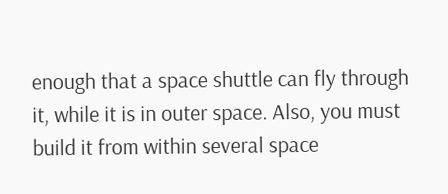enough that a space shuttle can fly through it, while it is in outer space. Also, you must build it from within several space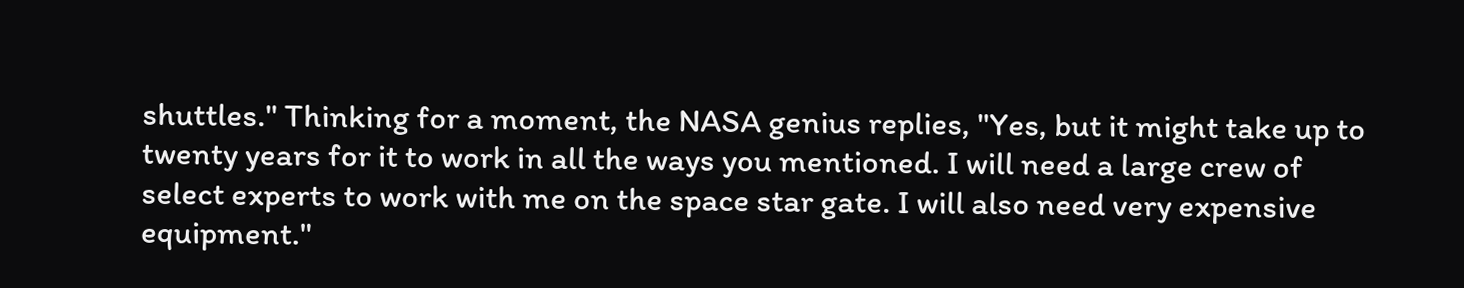shuttles." Thinking for a moment, the NASA genius replies, "Yes, but it might take up to twenty years for it to work in all the ways you mentioned. I will need a large crew of select experts to work with me on the space star gate. I will also need very expensive equipment."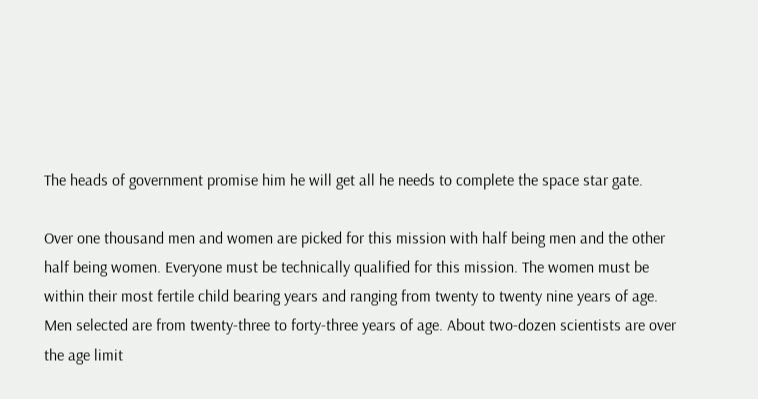The heads of government promise him he will get all he needs to complete the space star gate.

Over one thousand men and women are picked for this mission with half being men and the other half being women. Everyone must be technically qualified for this mission. The women must be within their most fertile child bearing years and ranging from twenty to twenty nine years of age. Men selected are from twenty-three to forty-three years of age. About two-dozen scientists are over the age limit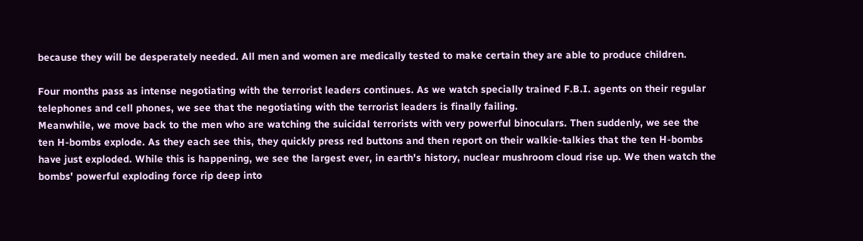because they will be desperately needed. All men and women are medically tested to make certain they are able to produce children.

Four months pass as intense negotiating with the terrorist leaders continues. As we watch specially trained F.B.I. agents on their regular telephones and cell phones, we see that the negotiating with the terrorist leaders is finally failing.
Meanwhile, we move back to the men who are watching the suicidal terrorists with very powerful binoculars. Then suddenly, we see the ten H-bombs explode. As they each see this, they quickly press red buttons and then report on their walkie-talkies that the ten H-bombs have just exploded. While this is happening, we see the largest ever, in earth's history, nuclear mushroom cloud rise up. We then watch the bombs' powerful exploding force rip deep into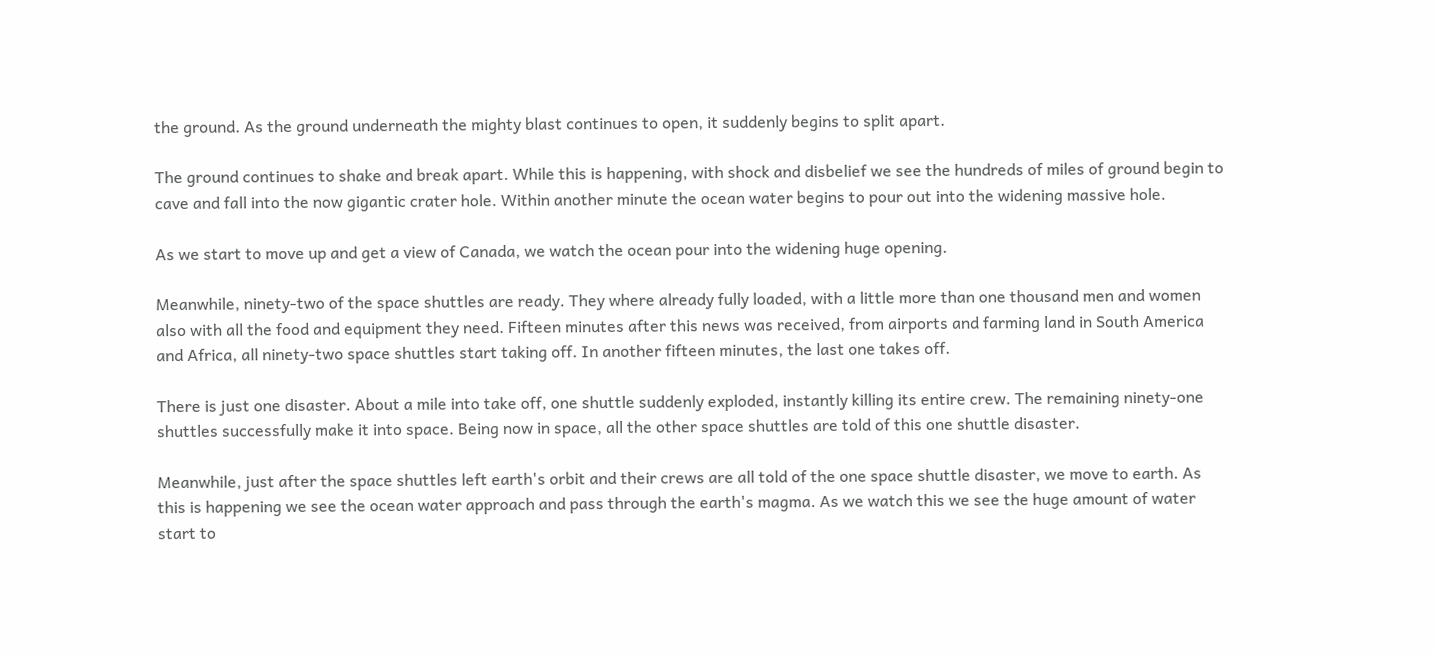the ground. As the ground underneath the mighty blast continues to open, it suddenly begins to split apart.

The ground continues to shake and break apart. While this is happening, with shock and disbelief we see the hundreds of miles of ground begin to cave and fall into the now gigantic crater hole. Within another minute the ocean water begins to pour out into the widening massive hole.

As we start to move up and get a view of Canada, we watch the ocean pour into the widening huge opening.

Meanwhile, ninety-two of the space shuttles are ready. They where already fully loaded, with a little more than one thousand men and women also with all the food and equipment they need. Fifteen minutes after this news was received, from airports and farming land in South America and Africa, all ninety-two space shuttles start taking off. In another fifteen minutes, the last one takes off.

There is just one disaster. About a mile into take off, one shuttle suddenly exploded, instantly killing its entire crew. The remaining ninety-one shuttles successfully make it into space. Being now in space, all the other space shuttles are told of this one shuttle disaster.

Meanwhile, just after the space shuttles left earth's orbit and their crews are all told of the one space shuttle disaster, we move to earth. As this is happening we see the ocean water approach and pass through the earth's magma. As we watch this we see the huge amount of water start to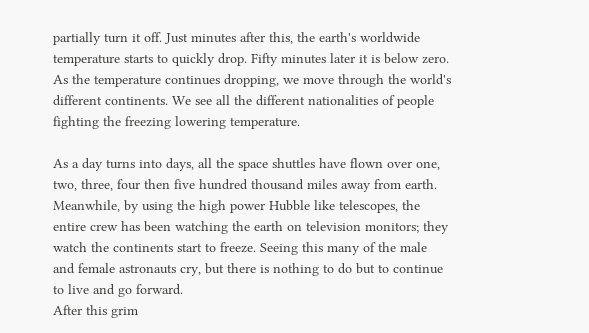partially turn it off. Just minutes after this, the earth's worldwide temperature starts to quickly drop. Fifty minutes later it is below zero. As the temperature continues dropping, we move through the world's different continents. We see all the different nationalities of people fighting the freezing lowering temperature.

As a day turns into days, all the space shuttles have flown over one, two, three, four then five hundred thousand miles away from earth. Meanwhile, by using the high power Hubble like telescopes, the entire crew has been watching the earth on television monitors; they watch the continents start to freeze. Seeing this many of the male and female astronauts cry, but there is nothing to do but to continue to live and go forward.
After this grim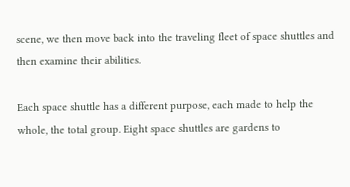scene, we then move back into the traveling fleet of space shuttles and then examine their abilities.

Each space shuttle has a different purpose, each made to help the whole, the total group. Eight space shuttles are gardens to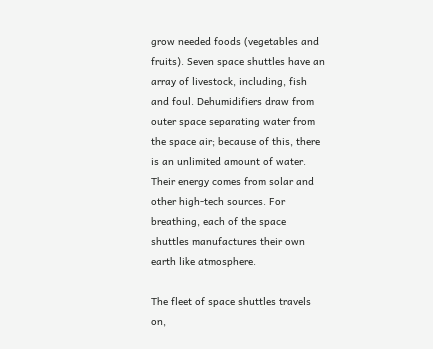grow needed foods (vegetables and fruits). Seven space shuttles have an array of livestock, including, fish and foul. Dehumidifiers draw from outer space separating water from the space air; because of this, there is an unlimited amount of water. Their energy comes from solar and other high-tech sources. For breathing, each of the space shuttles manufactures their own earth like atmosphere.

The fleet of space shuttles travels on,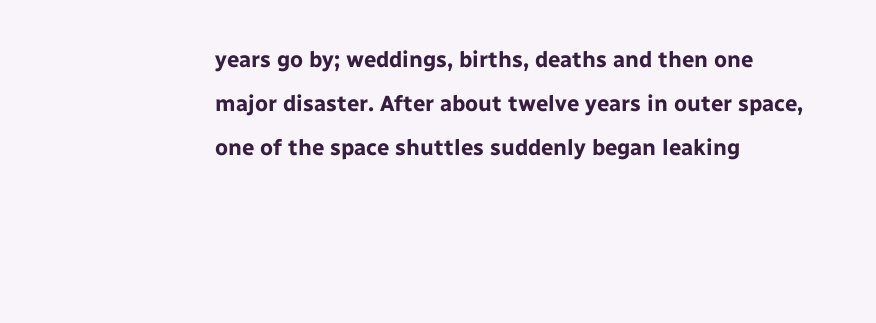years go by; weddings, births, deaths and then one major disaster. After about twelve years in outer space, one of the space shuttles suddenly began leaking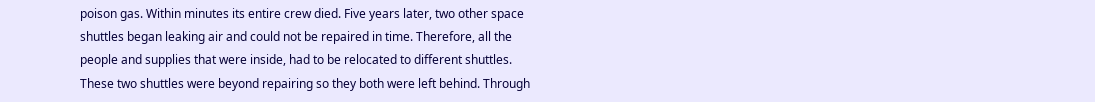poison gas. Within minutes its entire crew died. Five years later, two other space shuttles began leaking air and could not be repaired in time. Therefore, all the people and supplies that were inside, had to be relocated to different shuttles. These two shuttles were beyond repairing so they both were left behind. Through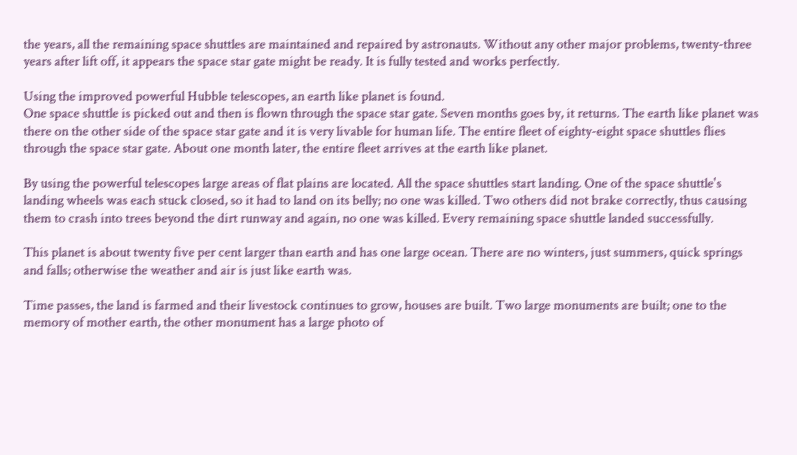the years, all the remaining space shuttles are maintained and repaired by astronauts. Without any other major problems, twenty-three years after lift off, it appears the space star gate might be ready. It is fully tested and works perfectly.

Using the improved powerful Hubble telescopes, an earth like planet is found.
One space shuttle is picked out and then is flown through the space star gate. Seven months goes by, it returns. The earth like planet was there on the other side of the space star gate and it is very livable for human life. The entire fleet of eighty-eight space shuttles flies through the space star gate. About one month later, the entire fleet arrives at the earth like planet.

By using the powerful telescopes large areas of flat plains are located. All the space shuttles start landing. One of the space shuttle's landing wheels was each stuck closed, so it had to land on its belly; no one was killed. Two others did not brake correctly, thus causing them to crash into trees beyond the dirt runway and again, no one was killed. Every remaining space shuttle landed successfully.

This planet is about twenty five per cent larger than earth and has one large ocean. There are no winters, just summers, quick springs and falls; otherwise the weather and air is just like earth was.

Time passes, the land is farmed and their livestock continues to grow, houses are built. Two large monuments are built; one to the memory of mother earth, the other monument has a large photo of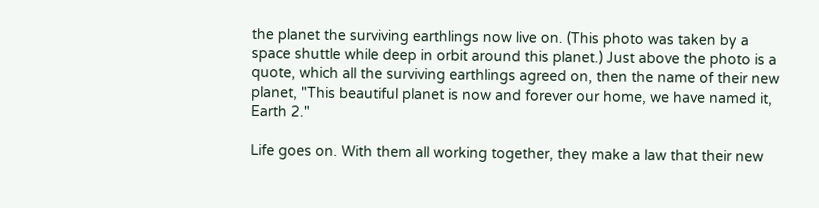the planet the surviving earthlings now live on. (This photo was taken by a space shuttle while deep in orbit around this planet.) Just above the photo is a quote, which all the surviving earthlings agreed on, then the name of their new planet, "This beautiful planet is now and forever our home, we have named it, Earth 2."

Life goes on. With them all working together, they make a law that their new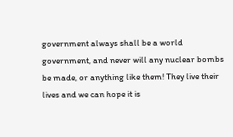government always shall be a world government, and never will any nuclear bombs be made, or anything like them! They live their lives and we can hope it is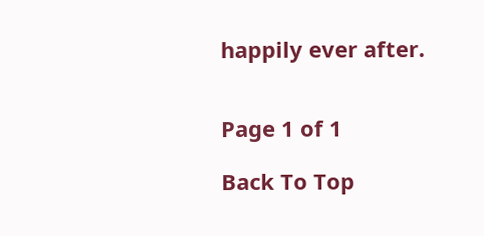happily ever after.


Page 1 of 1

Back To Top